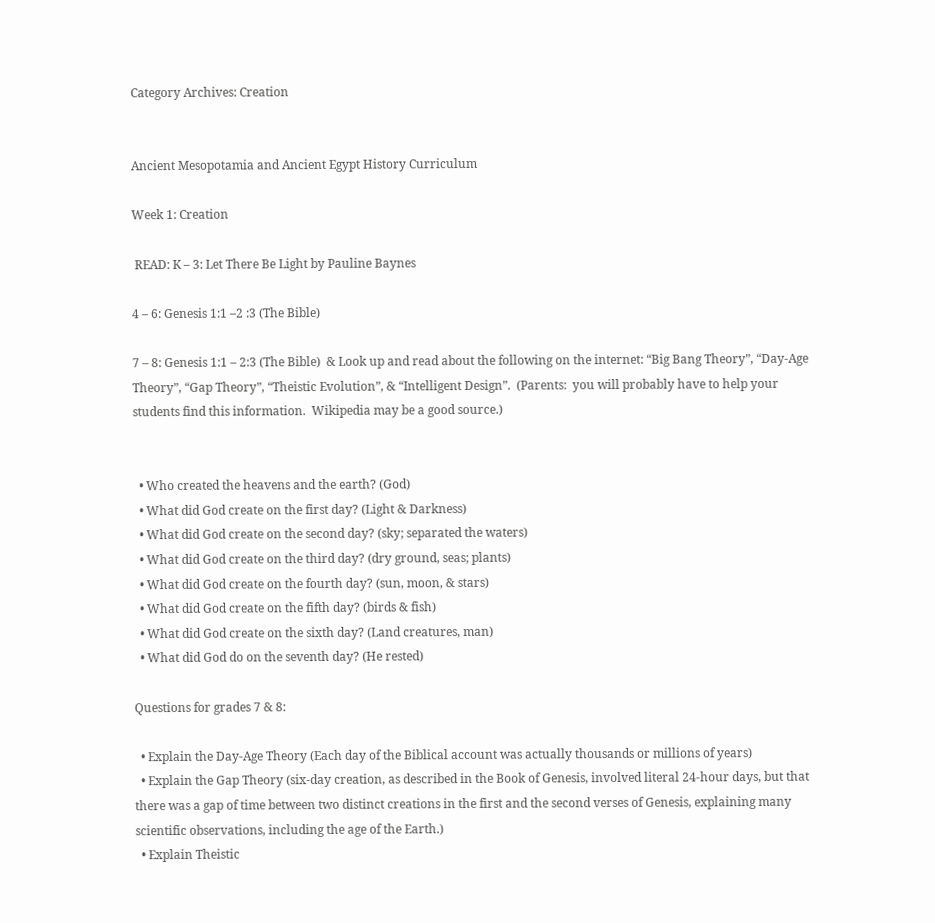Category Archives: Creation


Ancient Mesopotamia and Ancient Egypt History Curriculum

Week 1: Creation

 READ: K – 3: Let There Be Light by Pauline Baynes

4 – 6: Genesis 1:1 –2 :3 (The Bible)

7 – 8: Genesis 1:1 – 2:3 (The Bible)  & Look up and read about the following on the internet: “Big Bang Theory”, “Day-Age Theory”, “Gap Theory”, “Theistic Evolution”, & “Intelligent Design”.  (Parents:  you will probably have to help your students find this information.  Wikipedia may be a good source.)


  • Who created the heavens and the earth? (God)
  • What did God create on the first day? (Light & Darkness)
  • What did God create on the second day? (sky; separated the waters)
  • What did God create on the third day? (dry ground, seas; plants)
  • What did God create on the fourth day? (sun, moon, & stars)
  • What did God create on the fifth day? (birds & fish)
  • What did God create on the sixth day? (Land creatures, man)
  • What did God do on the seventh day? (He rested)

Questions for grades 7 & 8:

  • Explain the Day-Age Theory (Each day of the Biblical account was actually thousands or millions of years)
  • Explain the Gap Theory (six-day creation, as described in the Book of Genesis, involved literal 24-hour days, but that there was a gap of time between two distinct creations in the first and the second verses of Genesis, explaining many scientific observations, including the age of the Earth.)
  • Explain Theistic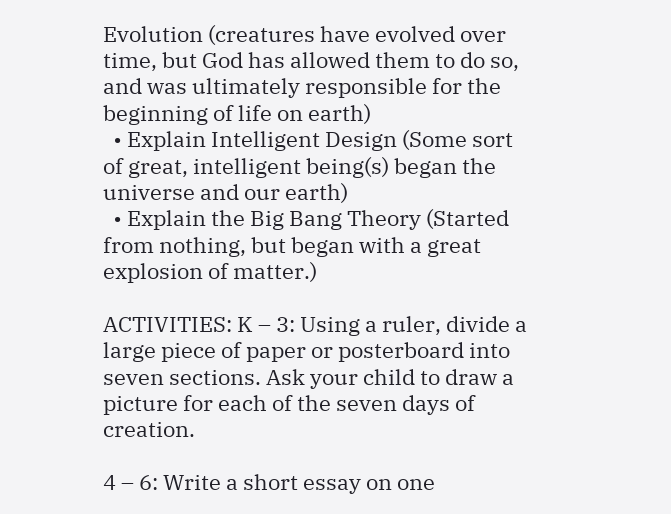Evolution (creatures have evolved over time, but God has allowed them to do so, and was ultimately responsible for the beginning of life on earth)
  • Explain Intelligent Design (Some sort of great, intelligent being(s) began the universe and our earth)
  • Explain the Big Bang Theory (Started from nothing, but began with a great explosion of matter.)

ACTIVITIES: K – 3: Using a ruler, divide a large piece of paper or posterboard into seven sections. Ask your child to draw a picture for each of the seven days of creation.

4 – 6: Write a short essay on one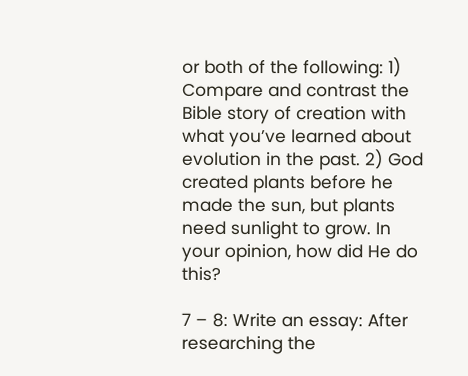or both of the following: 1) Compare and contrast the Bible story of creation with what you’ve learned about evolution in the past. 2) God created plants before he made the sun, but plants need sunlight to grow. In your opinion, how did He do this?

7 – 8: Write an essay: After researching the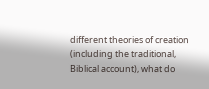different theories of creation (including the traditional, Biblical account), what do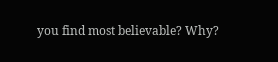you find most believable? Why?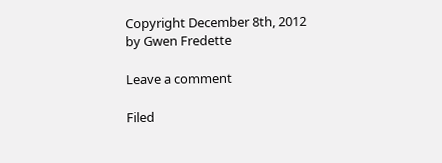Copyright December 8th, 2012 by Gwen Fredette

Leave a comment

Filed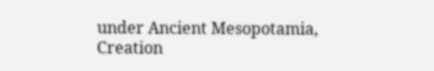under Ancient Mesopotamia, Creation